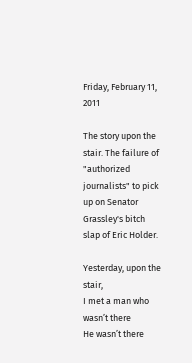Friday, February 11, 2011

The story upon the stair. The failure of "authorized journalists" to pick up on Senator Grassley's bitch slap of Eric Holder.

Yesterday, upon the stair,
I met a man who wasn’t there
He wasn’t there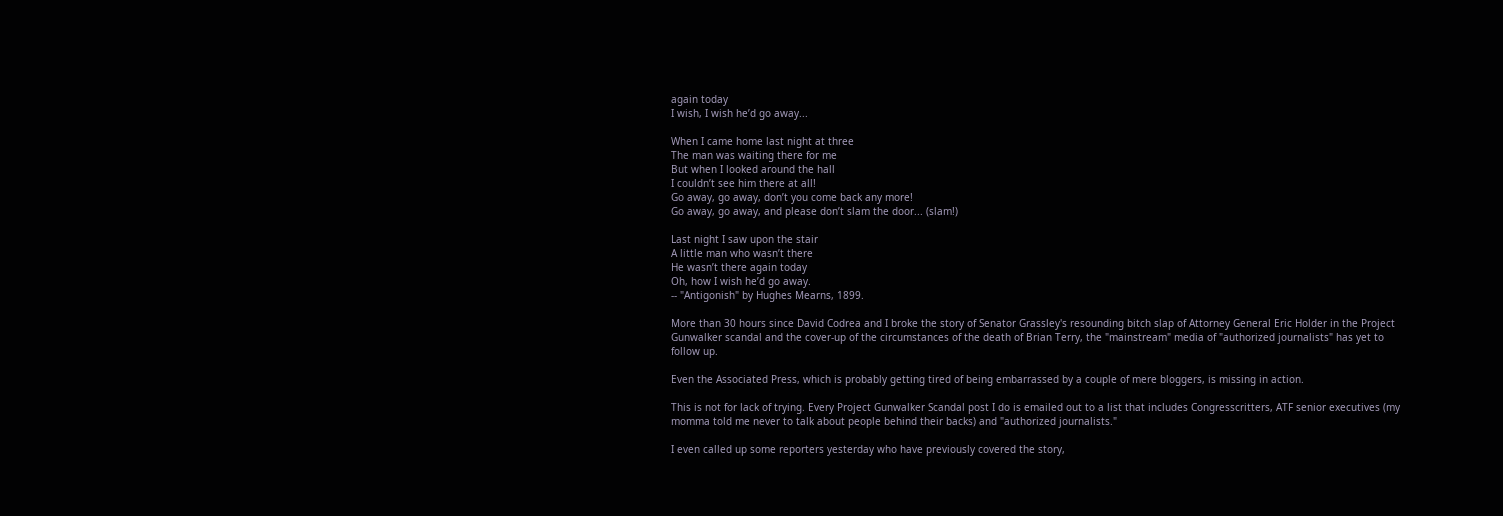again today
I wish, I wish he’d go away...

When I came home last night at three
The man was waiting there for me
But when I looked around the hall
I couldn’t see him there at all!
Go away, go away, don’t you come back any more!
Go away, go away, and please don’t slam the door... (slam!)

Last night I saw upon the stair
A little man who wasn’t there
He wasn’t there again today
Oh, how I wish he’d go away.
-- "Antigonish" by Hughes Mearns, 1899.

More than 30 hours since David Codrea and I broke the story of Senator Grassley's resounding bitch slap of Attorney General Eric Holder in the Project Gunwalker scandal and the cover-up of the circumstances of the death of Brian Terry, the "mainstream" media of "authorized journalists" has yet to follow up.

Even the Associated Press, which is probably getting tired of being embarrassed by a couple of mere bloggers, is missing in action.

This is not for lack of trying. Every Project Gunwalker Scandal post I do is emailed out to a list that includes Congresscritters, ATF senior executives (my momma told me never to talk about people behind their backs) and "authorized journalists."

I even called up some reporters yesterday who have previously covered the story,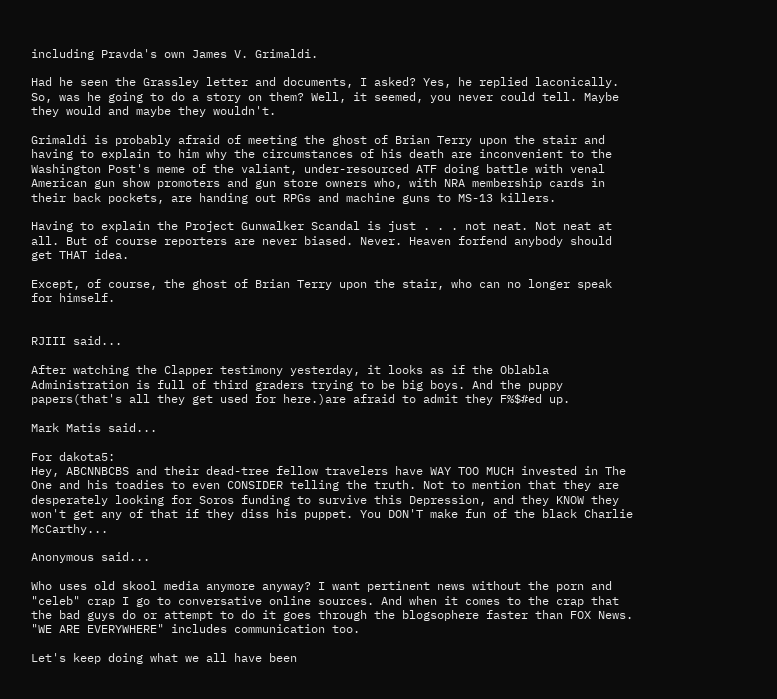including Pravda's own James V. Grimaldi.

Had he seen the Grassley letter and documents, I asked? Yes, he replied laconically. So, was he going to do a story on them? Well, it seemed, you never could tell. Maybe they would and maybe they wouldn't.

Grimaldi is probably afraid of meeting the ghost of Brian Terry upon the stair and having to explain to him why the circumstances of his death are inconvenient to the Washington Post's meme of the valiant, under-resourced ATF doing battle with venal American gun show promoters and gun store owners who, with NRA membership cards in their back pockets, are handing out RPGs and machine guns to MS-13 killers.

Having to explain the Project Gunwalker Scandal is just . . . not neat. Not neat at all. But of course reporters are never biased. Never. Heaven forfend anybody should get THAT idea.

Except, of course, the ghost of Brian Terry upon the stair, who can no longer speak for himself.


RJIII said...

After watching the Clapper testimony yesterday, it looks as if the Oblabla Administration is full of third graders trying to be big boys. And the puppy papers(that's all they get used for here.)are afraid to admit they F%$#ed up.

Mark Matis said...

For dakota5:
Hey, ABCNNBCBS and their dead-tree fellow travelers have WAY TOO MUCH invested in The One and his toadies to even CONSIDER telling the truth. Not to mention that they are desperately looking for Soros funding to survive this Depression, and they KNOW they won't get any of that if they diss his puppet. You DON'T make fun of the black Charlie McCarthy...

Anonymous said...

Who uses old skool media anymore anyway? I want pertinent news without the porn and "celeb" crap I go to conversative online sources. And when it comes to the crap that the bad guys do or attempt to do it goes through the blogsophere faster than FOX News. "WE ARE EVERYWHERE" includes communication too.

Let's keep doing what we all have been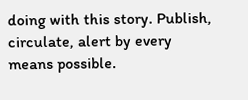doing with this story. Publish, circulate, alert by every means possible.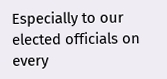Especially to our elected officials on every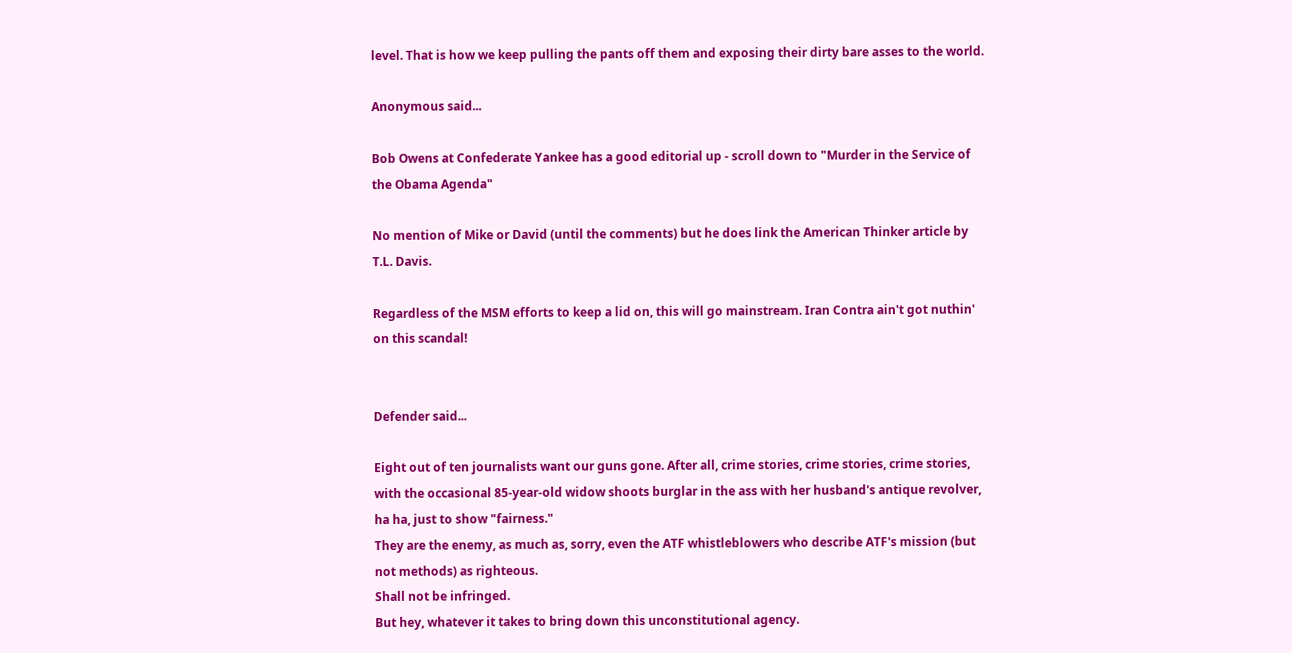level. That is how we keep pulling the pants off them and exposing their dirty bare asses to the world.

Anonymous said...

Bob Owens at Confederate Yankee has a good editorial up - scroll down to "Murder in the Service of the Obama Agenda"

No mention of Mike or David (until the comments) but he does link the American Thinker article by T.L. Davis.

Regardless of the MSM efforts to keep a lid on, this will go mainstream. Iran Contra ain't got nuthin' on this scandal!


Defender said...

Eight out of ten journalists want our guns gone. After all, crime stories, crime stories, crime stories, with the occasional 85-year-old widow shoots burglar in the ass with her husband's antique revolver, ha ha, just to show "fairness."
They are the enemy, as much as, sorry, even the ATF whistleblowers who describe ATF's mission (but not methods) as righteous.
Shall not be infringed.
But hey, whatever it takes to bring down this unconstitutional agency.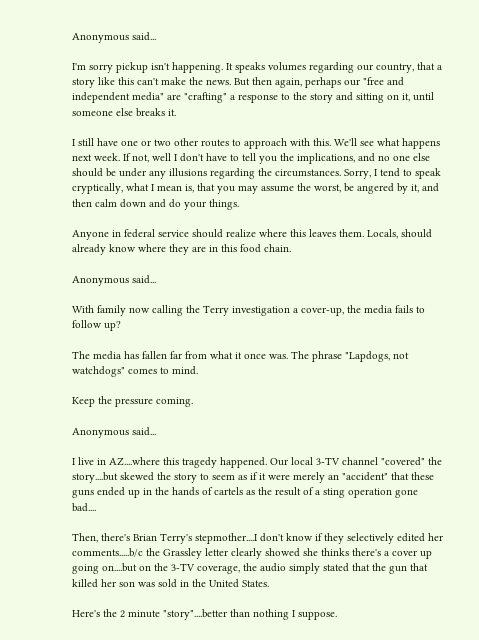Anonymous said...

I'm sorry pickup isn't happening. It speaks volumes regarding our country, that a story like this can't make the news. But then again, perhaps our "free and independent media" are "crafting" a response to the story and sitting on it, until someone else breaks it.

I still have one or two other routes to approach with this. We'll see what happens next week. If not, well I don't have to tell you the implications, and no one else should be under any illusions regarding the circumstances. Sorry, I tend to speak cryptically, what I mean is, that you may assume the worst, be angered by it, and then calm down and do your things.

Anyone in federal service should realize where this leaves them. Locals, should already know where they are in this food chain.

Anonymous said...

With family now calling the Terry investigation a cover-up, the media fails to follow up?

The media has fallen far from what it once was. The phrase "Lapdogs, not watchdogs" comes to mind.

Keep the pressure coming.

Anonymous said...

I live in AZ....where this tragedy happened. Our local 3-TV channel "covered" the story....but skewed the story to seem as if it were merely an "accident" that these guns ended up in the hands of cartels as the result of a sting operation gone bad....

Then, there's Brian Terry's stepmother....I don't know if they selectively edited her comments.....b/c the Grassley letter clearly showed she thinks there's a cover up going on....but on the 3-TV coverage, the audio simply stated that the gun that killed her son was sold in the United States.

Here's the 2 minute "story"....better than nothing I suppose.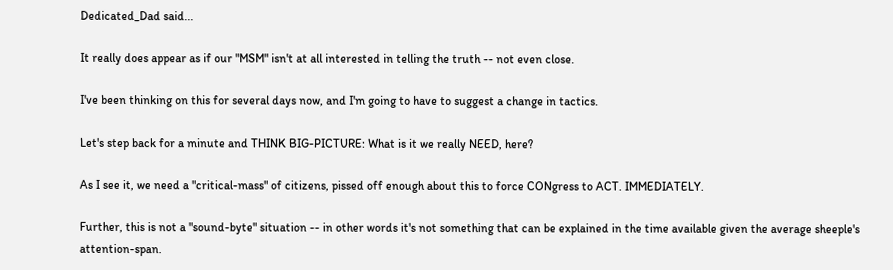Dedicated_Dad said...

It really does appear as if our "MSM" isn't at all interested in telling the truth -- not even close.

I've been thinking on this for several days now, and I'm going to have to suggest a change in tactics.

Let's step back for a minute and THINK BIG-PICTURE: What is it we really NEED, here?

As I see it, we need a "critical-mass" of citizens, pissed off enough about this to force CONgress to ACT. IMMEDIATELY.

Further, this is not a "sound-byte" situation -- in other words it's not something that can be explained in the time available given the average sheeple's attention-span.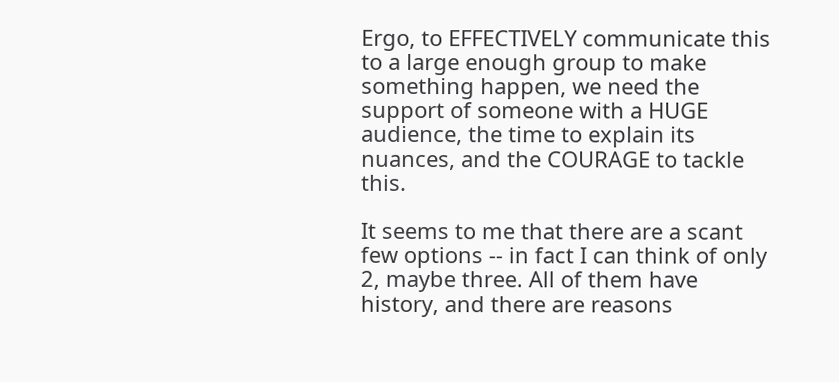Ergo, to EFFECTIVELY communicate this to a large enough group to make something happen, we need the support of someone with a HUGE audience, the time to explain its nuances, and the COURAGE to tackle this.

It seems to me that there are a scant few options -- in fact I can think of only 2, maybe three. All of them have history, and there are reasons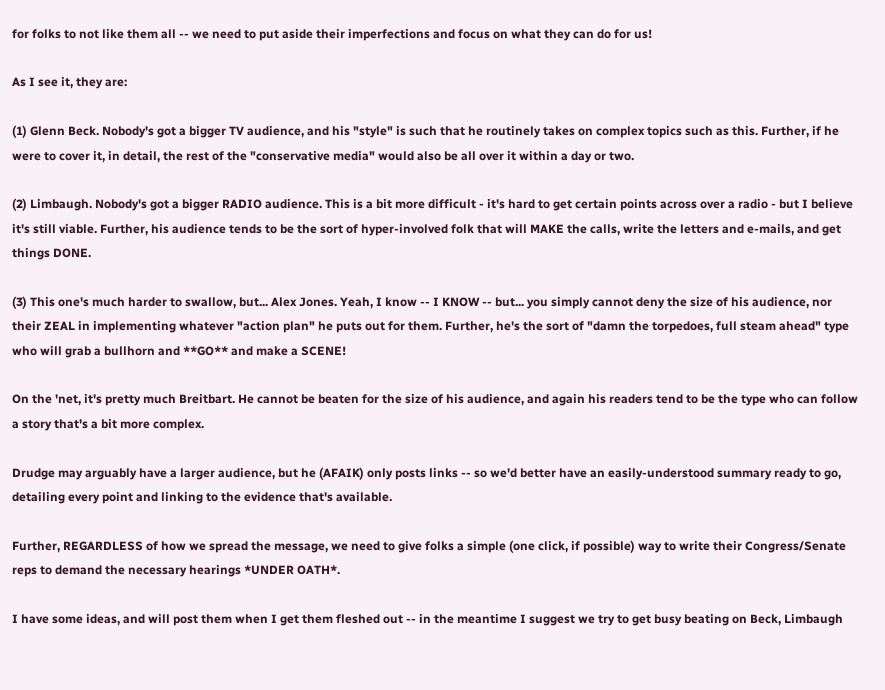for folks to not like them all -- we need to put aside their imperfections and focus on what they can do for us!

As I see it, they are:

(1) Glenn Beck. Nobody's got a bigger TV audience, and his "style" is such that he routinely takes on complex topics such as this. Further, if he were to cover it, in detail, the rest of the "conservative media" would also be all over it within a day or two.

(2) Limbaugh. Nobody's got a bigger RADIO audience. This is a bit more difficult - it's hard to get certain points across over a radio - but I believe it's still viable. Further, his audience tends to be the sort of hyper-involved folk that will MAKE the calls, write the letters and e-mails, and get things DONE.

(3) This one's much harder to swallow, but... Alex Jones. Yeah, I know -- I KNOW -- but... you simply cannot deny the size of his audience, nor their ZEAL in implementing whatever "action plan" he puts out for them. Further, he's the sort of "damn the torpedoes, full steam ahead" type who will grab a bullhorn and **GO** and make a SCENE!

On the 'net, it's pretty much Breitbart. He cannot be beaten for the size of his audience, and again his readers tend to be the type who can follow a story that's a bit more complex.

Drudge may arguably have a larger audience, but he (AFAIK) only posts links -- so we'd better have an easily-understood summary ready to go, detailing every point and linking to the evidence that's available.

Further, REGARDLESS of how we spread the message, we need to give folks a simple (one click, if possible) way to write their Congress/Senate reps to demand the necessary hearings *UNDER OATH*.

I have some ideas, and will post them when I get them fleshed out -- in the meantime I suggest we try to get busy beating on Beck, Limbaugh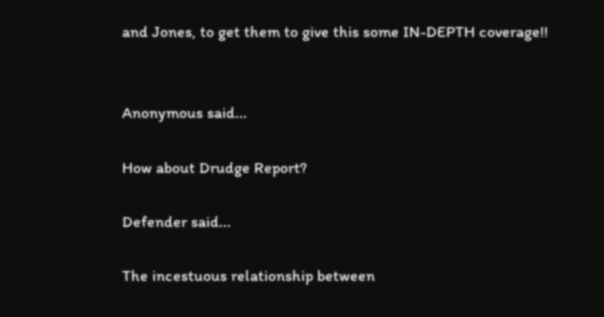and Jones, to get them to give this some IN-DEPTH coverage!!


Anonymous said...

How about Drudge Report?

Defender said...

The incestuous relationship between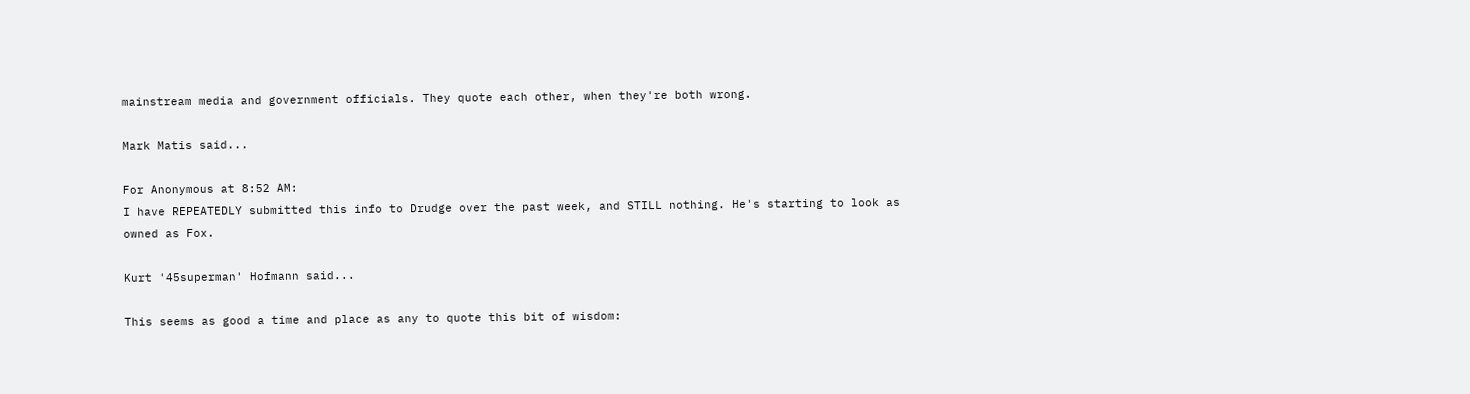mainstream media and government officials. They quote each other, when they're both wrong.

Mark Matis said...

For Anonymous at 8:52 AM:
I have REPEATEDLY submitted this info to Drudge over the past week, and STILL nothing. He's starting to look as owned as Fox.

Kurt '45superman' Hofmann said...

This seems as good a time and place as any to quote this bit of wisdom: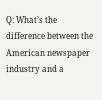Q: What’s the difference between the American newspaper industry and a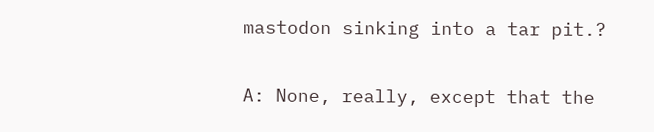mastodon sinking into a tar pit.?

A: None, really, except that the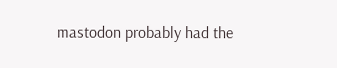mastodon probably had the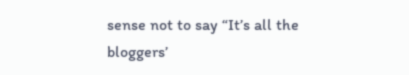sense not to say “It’s all the bloggers’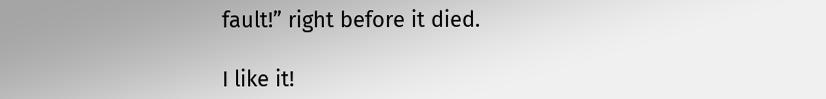fault!” right before it died.

I like it!